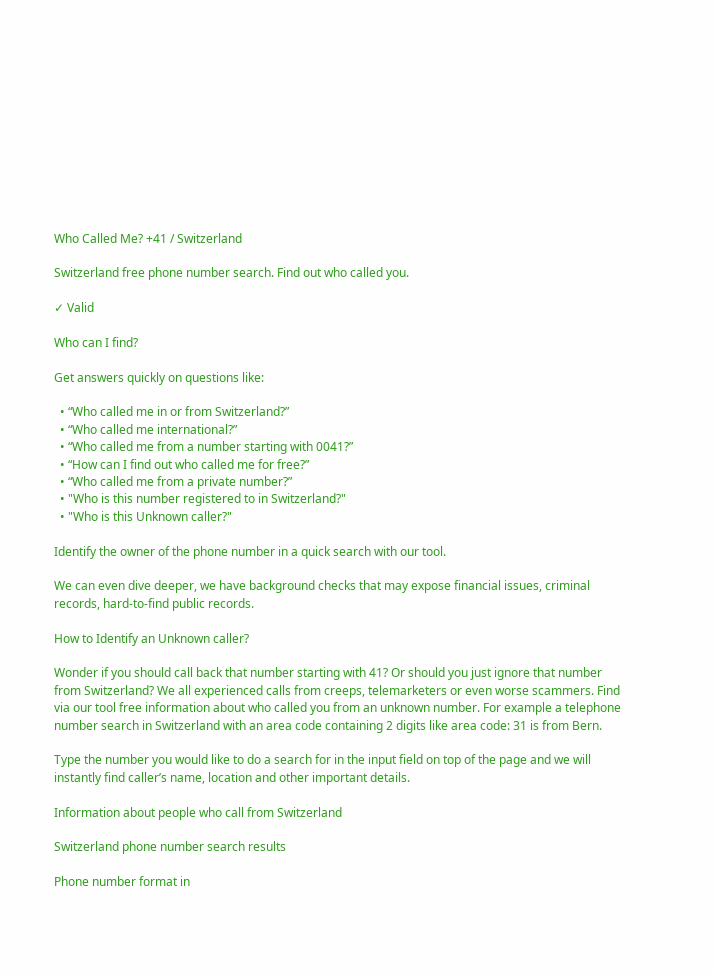Who Called Me? +41 / Switzerland

Switzerland free phone number search. Find out who called you.

✓ Valid

Who can I find?

Get answers quickly on questions like:

  • “Who called me in or from Switzerland?”
  • “Who called me international?”
  • “Who called me from a number starting with 0041?”
  • “How can I find out who called me for free?”
  • “Who called me from a private number?”
  • "Who is this number registered to in Switzerland?"
  • "Who is this Unknown caller?"

Identify the owner of the phone number in a quick search with our tool.

We can even dive deeper, we have background checks that may expose financial issues, criminal records, hard-to-find public records.

How to Identify an Unknown caller?

Wonder if you should call back that number starting with 41? Or should you just ignore that number from Switzerland? We all experienced calls from creeps, telemarketers or even worse scammers. Find via our tool free information about who called you from an unknown number. For example a telephone number search in Switzerland with an area code containing 2 digits like area code: 31 is from Bern.

Type the number you would like to do a search for in the input field on top of the page and we will instantly find caller’s name, location and other important details.

Information about people who call from Switzerland

Switzerland phone number search results

Phone number format in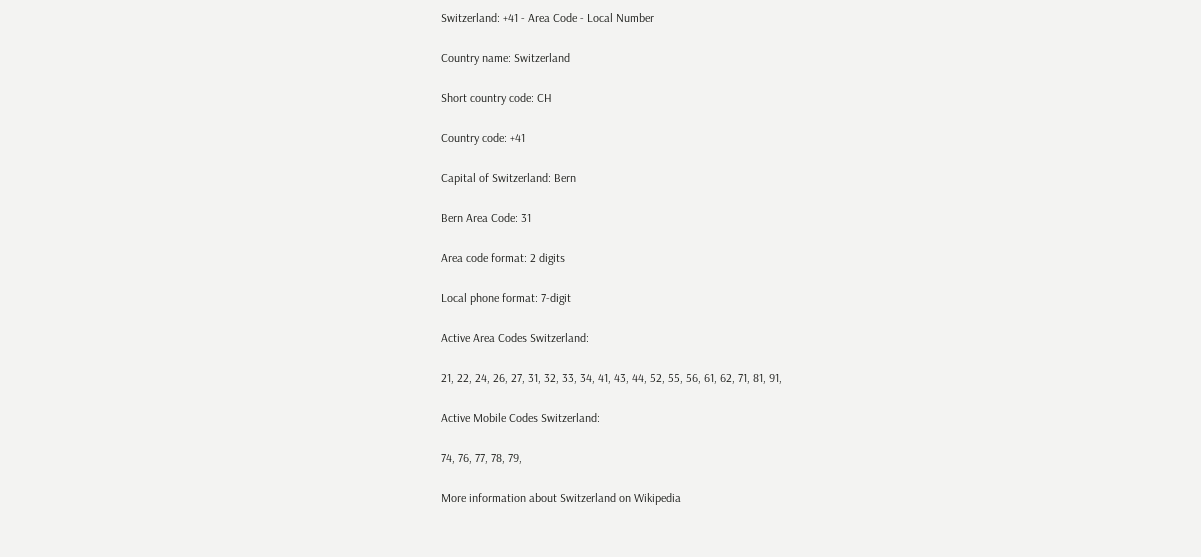Switzerland: +41 - Area Code - Local Number

Country name: Switzerland

Short country code: CH

Country code: +41

Capital of Switzerland: Bern

Bern Area Code: 31

Area code format: 2 digits

Local phone format: 7-digit

Active Area Codes Switzerland:

21, 22, 24, 26, 27, 31, 32, 33, 34, 41, 43, 44, 52, 55, 56, 61, 62, 71, 81, 91,

Active Mobile Codes Switzerland:

74, 76, 77, 78, 79,

More information about Switzerland on Wikipedia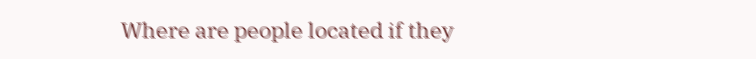Where are people located if they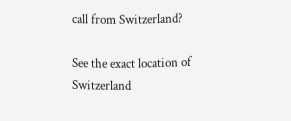call from Switzerland?

See the exact location of Switzerland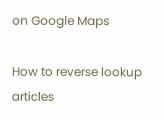on Google Maps

How to reverse lookup articles